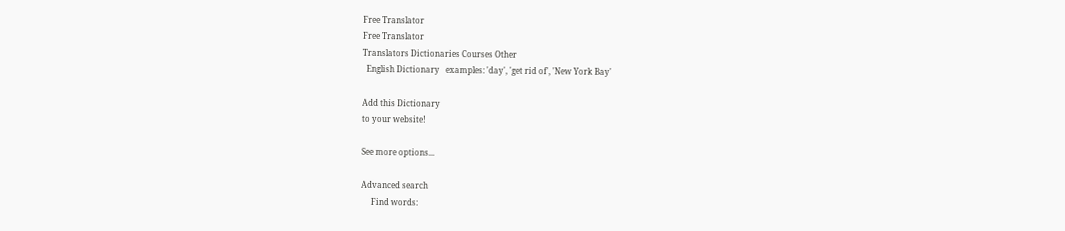Free Translator
Free Translator
Translators Dictionaries Courses Other
  English Dictionary   examples: 'day', 'get rid of', 'New York Bay'

Add this Dictionary
to your website!

See more options...

Advanced search
     Find words: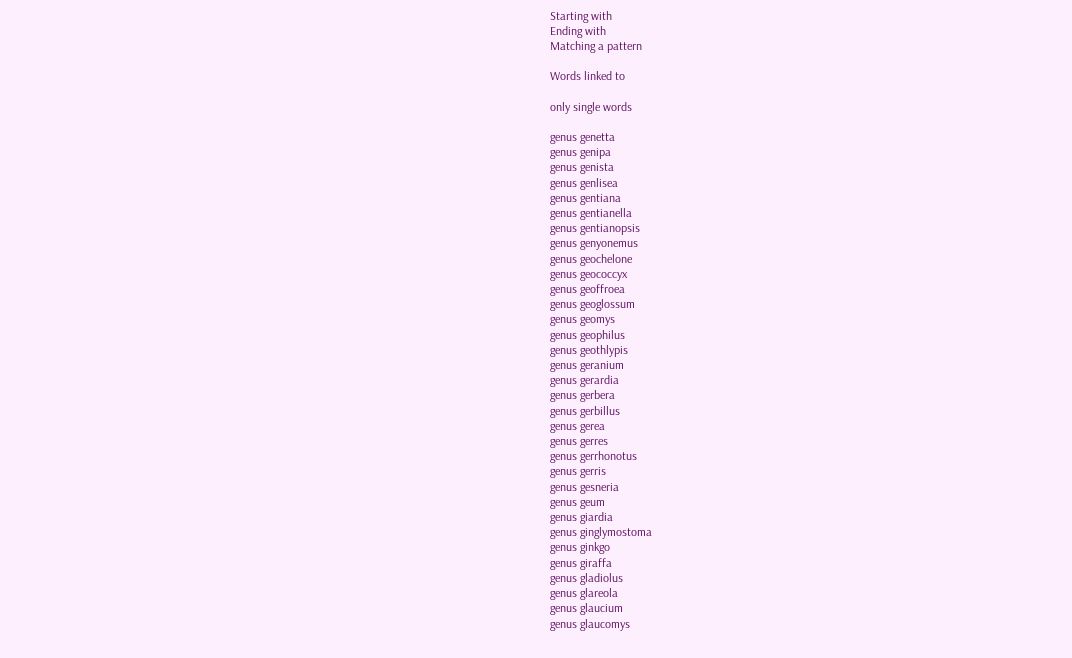Starting with
Ending with
Matching a pattern

Words linked to

only single words

genus genetta
genus genipa
genus genista
genus genlisea
genus gentiana
genus gentianella
genus gentianopsis
genus genyonemus
genus geochelone
genus geococcyx
genus geoffroea
genus geoglossum
genus geomys
genus geophilus
genus geothlypis
genus geranium
genus gerardia
genus gerbera
genus gerbillus
genus gerea
genus gerres
genus gerrhonotus
genus gerris
genus gesneria
genus geum
genus giardia
genus ginglymostoma
genus ginkgo
genus giraffa
genus gladiolus
genus glareola
genus glaucium
genus glaucomys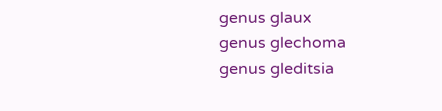genus glaux
genus glechoma
genus gleditsia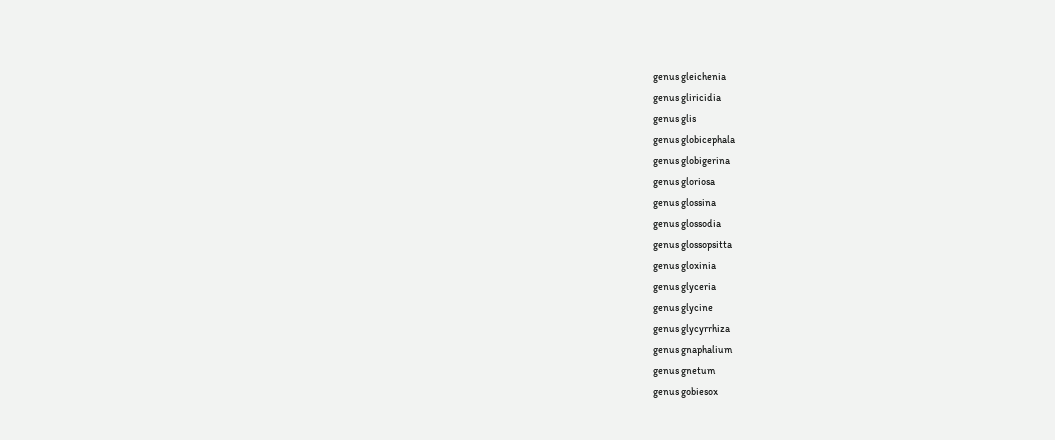genus gleichenia
genus gliricidia
genus glis
genus globicephala
genus globigerina
genus gloriosa
genus glossina
genus glossodia
genus glossopsitta
genus gloxinia
genus glyceria
genus glycine
genus glycyrrhiza
genus gnaphalium
genus gnetum
genus gobiesox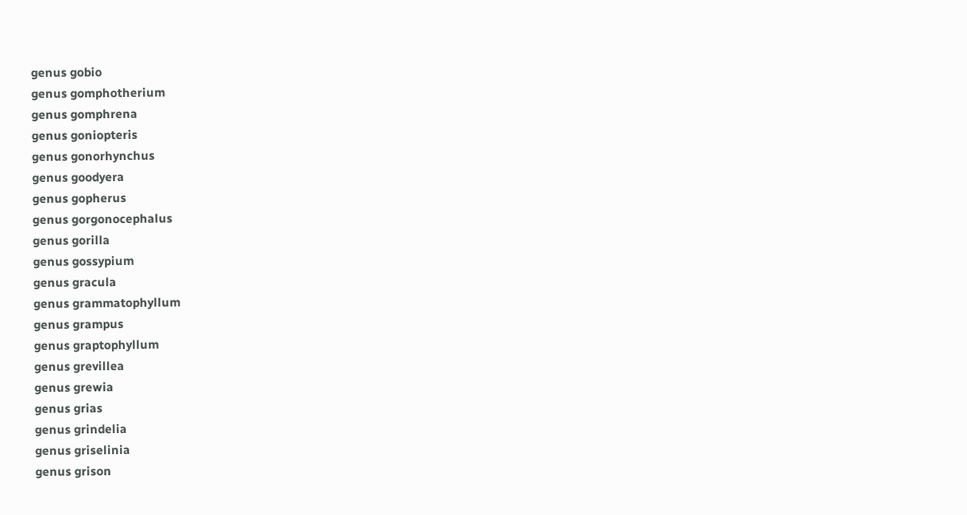genus gobio
genus gomphotherium
genus gomphrena
genus goniopteris
genus gonorhynchus
genus goodyera
genus gopherus
genus gorgonocephalus
genus gorilla
genus gossypium
genus gracula
genus grammatophyllum
genus grampus
genus graptophyllum
genus grevillea
genus grewia
genus grias
genus grindelia
genus griselinia
genus grison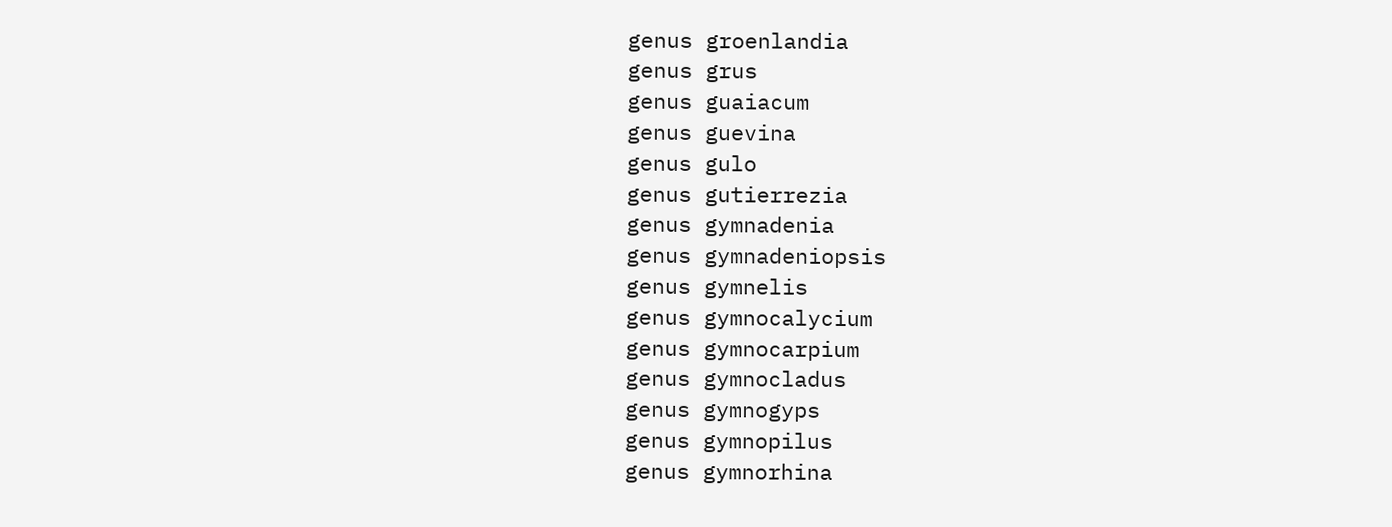genus groenlandia
genus grus
genus guaiacum
genus guevina
genus gulo
genus gutierrezia
genus gymnadenia
genus gymnadeniopsis
genus gymnelis
genus gymnocalycium
genus gymnocarpium
genus gymnocladus
genus gymnogyps
genus gymnopilus
genus gymnorhina